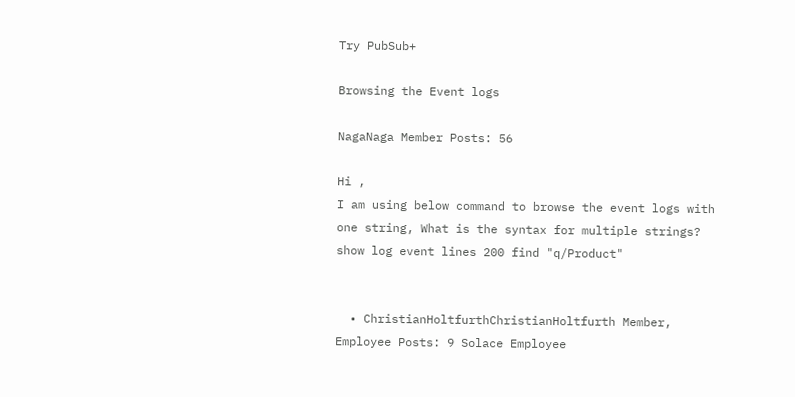Try PubSub+

Browsing the Event logs

NagaNaga Member Posts: 56

Hi ,
I am using below command to browse the event logs with one string, What is the syntax for multiple strings?
show log event lines 200 find "q/Product"


  • ChristianHoltfurthChristianHoltfurth Member, Employee Posts: 9 Solace Employee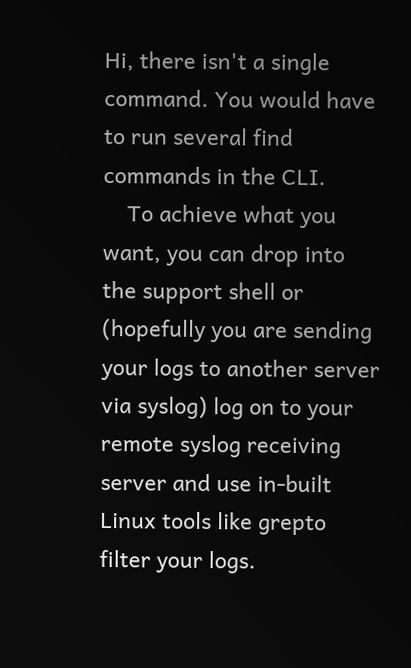Hi, there isn't a single command. You would have to run several find commands in the CLI.
    To achieve what you want, you can drop into the support shell or (hopefully you are sending your logs to another server via syslog) log on to your remote syslog receiving server and use in-built Linux tools like grepto filter your logs.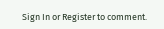Sign In or Register to comment.